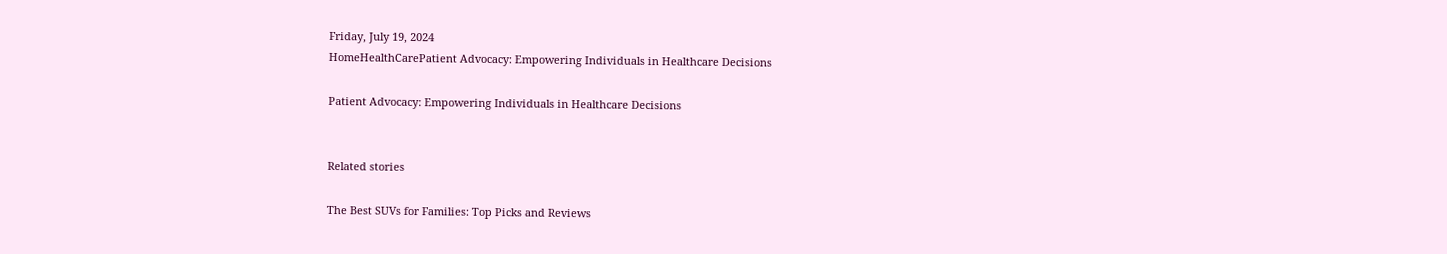Friday, July 19, 2024
HomeHealthCarePatient Advocacy: Empowering Individuals in Healthcare Decisions

Patient Advocacy: Empowering Individuals in Healthcare Decisions


Related stories

The Best SUVs for Families: Top Picks and Reviews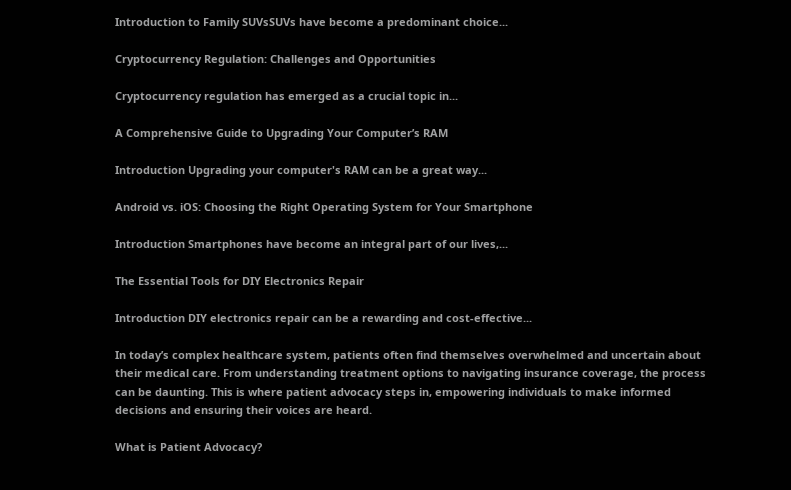Introduction to Family SUVsSUVs have become a predominant choice...

Cryptocurrency Regulation: Challenges and Opportunities

Cryptocurrency regulation has emerged as a crucial topic in...

A Comprehensive Guide to Upgrading Your Computer’s RAM

Introduction Upgrading your computer's RAM can be a great way...

Android vs. iOS: Choosing the Right Operating System for Your Smartphone

Introduction Smartphones have become an integral part of our lives,...

The Essential Tools for DIY Electronics Repair

Introduction DIY electronics repair can be a rewarding and cost-effective...

In today’s complex healthcare system, patients often find themselves overwhelmed and uncertain about their medical care. From understanding treatment options to navigating insurance coverage, the process can be daunting. This is where patient advocacy steps in, empowering individuals to make informed decisions and ensuring their voices are heard.

What is Patient Advocacy?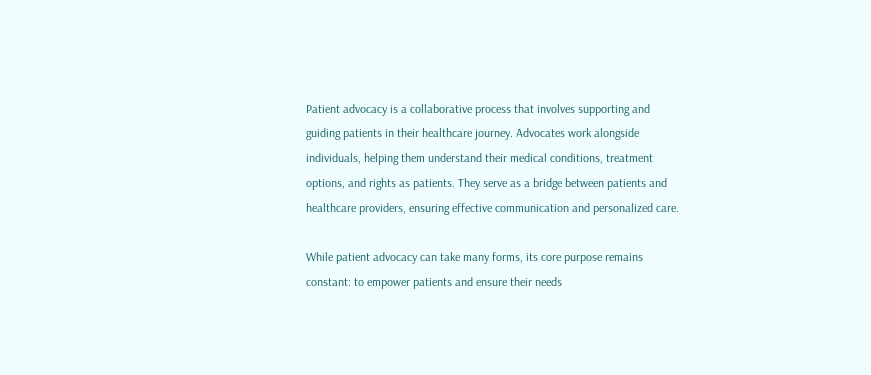Patient advocacy is a collaborative process that involves supporting and guiding patients in their healthcare journey. Advocates work alongside individuals, helping them understand their medical conditions, treatment options, and rights as patients. They serve as a bridge between patients and healthcare providers, ensuring effective communication and personalized care.

While patient advocacy can take many forms, its core purpose remains constant: to empower patients and ensure their needs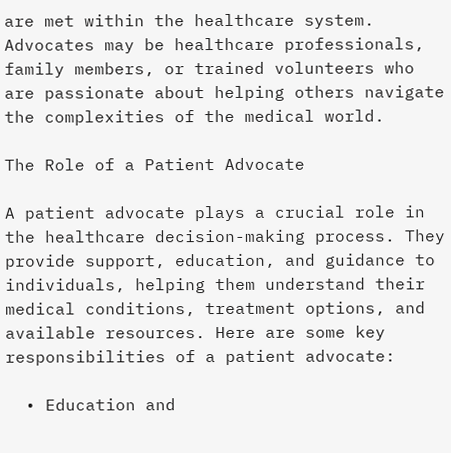are met within the healthcare system. Advocates may be healthcare professionals, family members, or trained volunteers who are passionate about helping others navigate the complexities of the medical world.

The Role of a Patient Advocate

A patient advocate plays a crucial role in the healthcare decision-making process. They provide support, education, and guidance to individuals, helping them understand their medical conditions, treatment options, and available resources. Here are some key responsibilities of a patient advocate:

  • Education and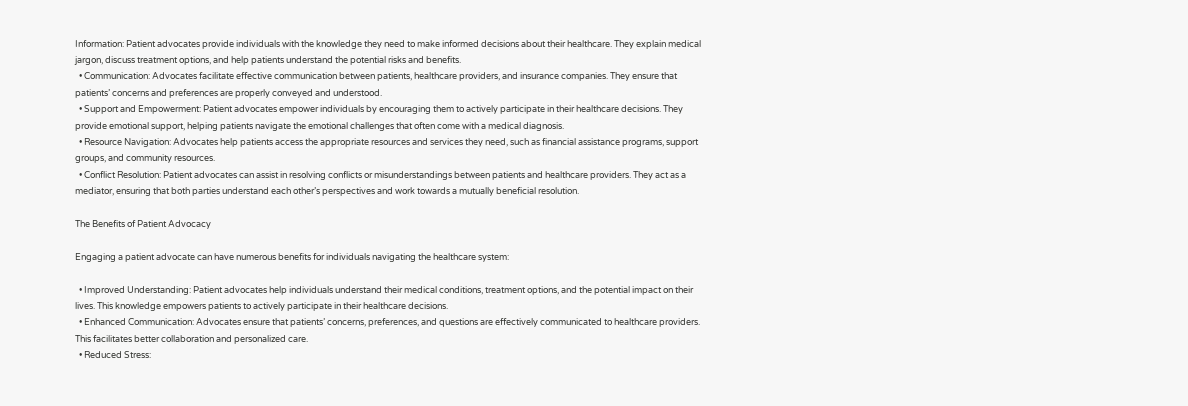Information: Patient advocates provide individuals with the knowledge they need to make informed decisions about their healthcare. They explain medical jargon, discuss treatment options, and help patients understand the potential risks and benefits.
  • Communication: Advocates facilitate effective communication between patients, healthcare providers, and insurance companies. They ensure that patients’ concerns and preferences are properly conveyed and understood.
  • Support and Empowerment: Patient advocates empower individuals by encouraging them to actively participate in their healthcare decisions. They provide emotional support, helping patients navigate the emotional challenges that often come with a medical diagnosis.
  • Resource Navigation: Advocates help patients access the appropriate resources and services they need, such as financial assistance programs, support groups, and community resources.
  • Conflict Resolution: Patient advocates can assist in resolving conflicts or misunderstandings between patients and healthcare providers. They act as a mediator, ensuring that both parties understand each other’s perspectives and work towards a mutually beneficial resolution.

The Benefits of Patient Advocacy

Engaging a patient advocate can have numerous benefits for individuals navigating the healthcare system:

  • Improved Understanding: Patient advocates help individuals understand their medical conditions, treatment options, and the potential impact on their lives. This knowledge empowers patients to actively participate in their healthcare decisions.
  • Enhanced Communication: Advocates ensure that patients’ concerns, preferences, and questions are effectively communicated to healthcare providers. This facilitates better collaboration and personalized care.
  • Reduced Stress: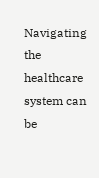Navigating the healthcare system can be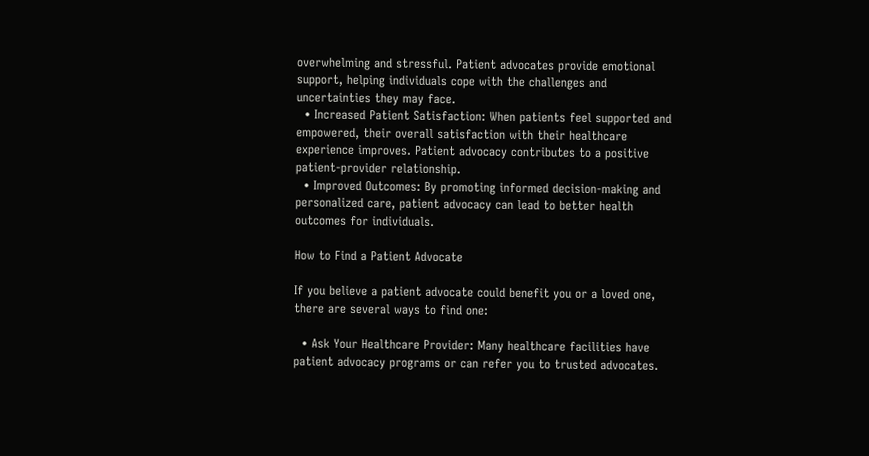overwhelming and stressful. Patient advocates provide emotional support, helping individuals cope with the challenges and uncertainties they may face.
  • Increased Patient Satisfaction: When patients feel supported and empowered, their overall satisfaction with their healthcare experience improves. Patient advocacy contributes to a positive patient-provider relationship.
  • Improved Outcomes: By promoting informed decision-making and personalized care, patient advocacy can lead to better health outcomes for individuals.

How to Find a Patient Advocate

If you believe a patient advocate could benefit you or a loved one, there are several ways to find one:

  • Ask Your Healthcare Provider: Many healthcare facilities have patient advocacy programs or can refer you to trusted advocates.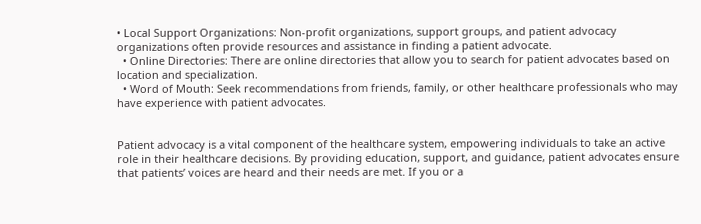• Local Support Organizations: Non-profit organizations, support groups, and patient advocacy organizations often provide resources and assistance in finding a patient advocate.
  • Online Directories: There are online directories that allow you to search for patient advocates based on location and specialization.
  • Word of Mouth: Seek recommendations from friends, family, or other healthcare professionals who may have experience with patient advocates.


Patient advocacy is a vital component of the healthcare system, empowering individuals to take an active role in their healthcare decisions. By providing education, support, and guidance, patient advocates ensure that patients’ voices are heard and their needs are met. If you or a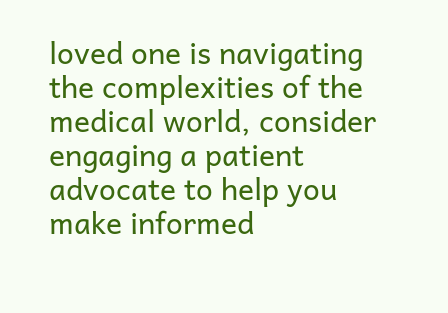loved one is navigating the complexities of the medical world, consider engaging a patient advocate to help you make informed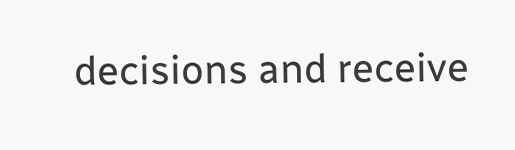decisions and receive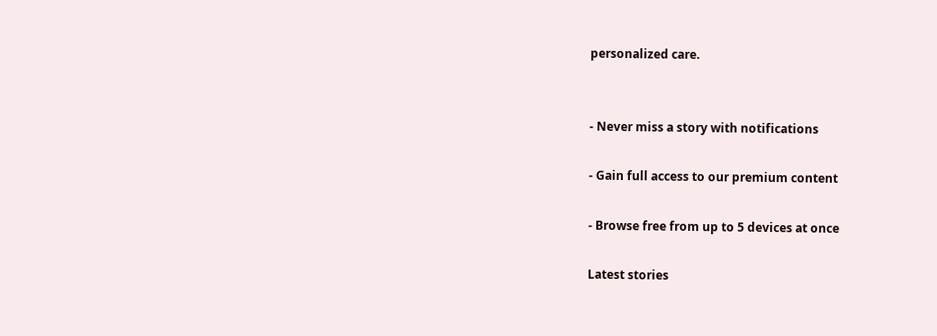personalized care.


- Never miss a story with notifications

- Gain full access to our premium content

- Browse free from up to 5 devices at once

Latest stories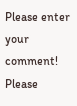Please enter your comment!
Please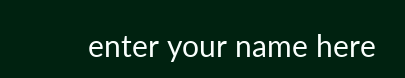enter your name here